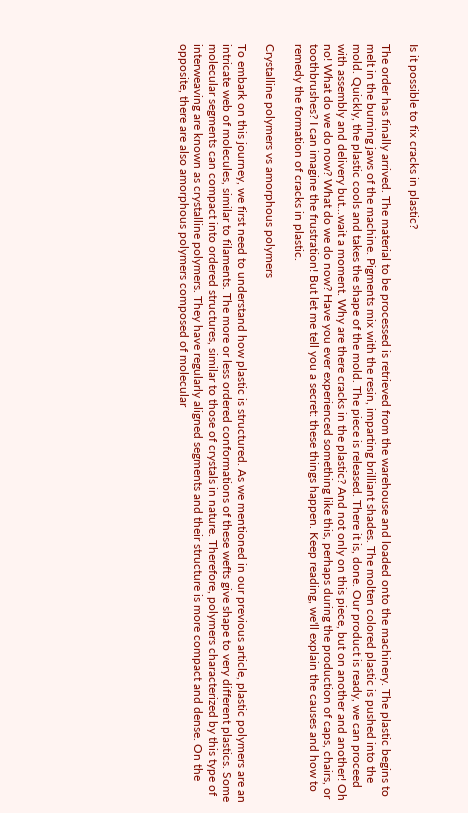Is it possible to fix cracks in plastic?

The order has finally arrived. The material to be processed is retrieved from the warehouse and loaded onto the machinery. The plastic begins to melt in the burning jaws of the machine. Pigments mix with the resin, imparting brilliant shades. The molten colored plastic is pushed into the mold. Quickly, the plastic cools and takes the shape of the mold. The piece is released. There it is, done. Our product is ready, we can proceed with assembly and delivery but...wait a moment. Why are there cracks in the plastic? And not only on this piece, but on another and another! Oh no! What do we do now? What do we do now? Have you ever experienced something like this, perhaps during the production of caps, chairs, or toothbrushes? I can imagine the frustration! But let me tell you a secret: these things happen. Keep reading, we'll explain the causes and how to remedy the formation of cracks in plastic.

Crystalline polymers vs amorphous polymers

To embark on this journey, we first need to understand how plastic is structured. As we mentioned in our previous article, plastic polymers are an intricate web of molecules, similar to filaments. The more or less ordered conformations of these wefts give shape to very different plastics. Some molecular segments can compact into ordered structures, similar to those of crystals in nature. Therefore, polymers characterized by this type of interweaving are known as crystalline polymers. They have regularly aligned segments and their structure is more compact and dense. On the opposite, there are also amorphous polymers composed of molecular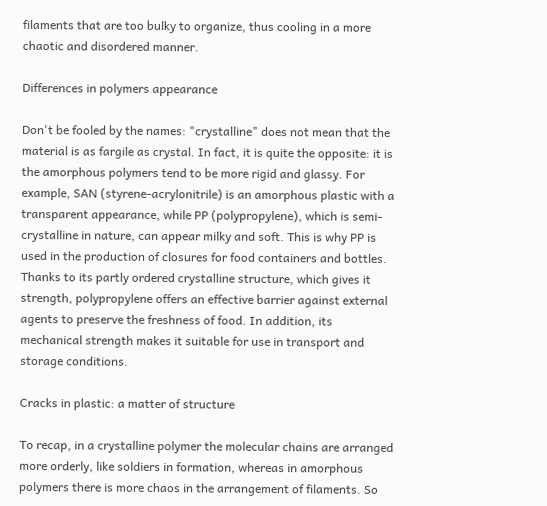filaments that are too bulky to organize, thus cooling in a more chaotic and disordered manner.

Differences in polymers appearance

Don't be fooled by the names: "crystalline" does not mean that the material is as fargile as crystal. In fact, it is quite the opposite: it is the amorphous polymers tend to be more rigid and glassy. For example, SAN (styrene-acrylonitrile) is an amorphous plastic with a transparent appearance, while PP (polypropylene), which is semi-crystalline in nature, can appear milky and soft. This is why PP is used in the production of closures for food containers and bottles. Thanks to its partly ordered crystalline structure, which gives it strength, polypropylene offers an effective barrier against external agents to preserve the freshness of food. In addition, its mechanical strength makes it suitable for use in transport and storage conditions.

Cracks in plastic: a matter of structure

To recap, in a crystalline polymer the molecular chains are arranged more orderly, like soldiers in formation, whereas in amorphous polymers there is more chaos in the arrangement of filaments. So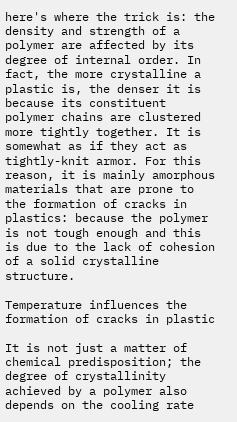here's where the trick is: the density and strength of a polymer are affected by its degree of internal order. In fact, the more crystalline a plastic is, the denser it is because its constituent polymer chains are clustered more tightly together. It is somewhat as if they act as tightly-knit armor. For this reason, it is mainly amorphous materials that are prone to the formation of cracks in plastics: because the polymer is not tough enough and this is due to the lack of cohesion of a solid crystalline structure.

Temperature influences the formation of cracks in plastic

It is not just a matter of chemical predisposition; the degree of crystallinity achieved by a polymer also depends on the cooling rate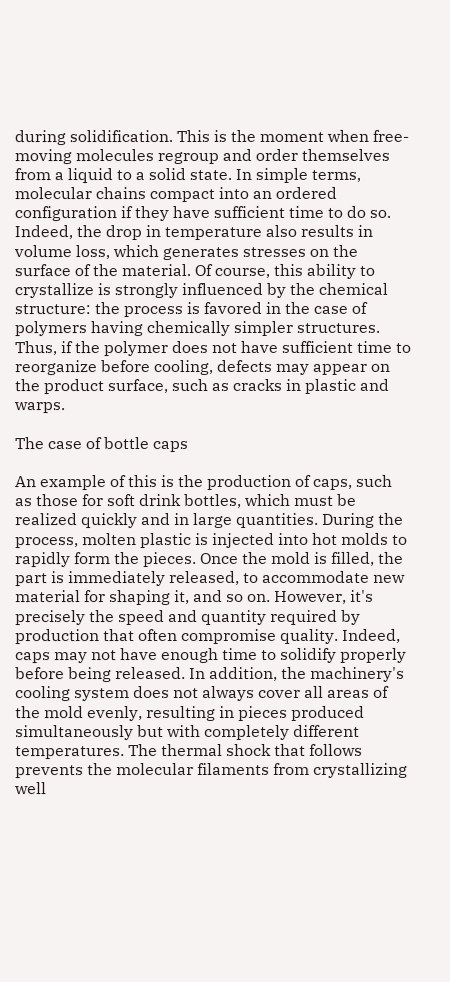during solidification. This is the moment when free-moving molecules regroup and order themselves from a liquid to a solid state. In simple terms, molecular chains compact into an ordered configuration if they have sufficient time to do so. Indeed, the drop in temperature also results in volume loss, which generates stresses on the surface of the material. Of course, this ability to crystallize is strongly influenced by the chemical structure: the process is favored in the case of polymers having chemically simpler structures. Thus, if the polymer does not have sufficient time to reorganize before cooling, defects may appear on the product surface, such as cracks in plastic and warps.

The case of bottle caps

An example of this is the production of caps, such as those for soft drink bottles, which must be realized quickly and in large quantities. During the process, molten plastic is injected into hot molds to rapidly form the pieces. Once the mold is filled, the part is immediately released, to accommodate new material for shaping it, and so on. However, it's precisely the speed and quantity required by production that often compromise quality. Indeed, caps may not have enough time to solidify properly before being released. In addition, the machinery's cooling system does not always cover all areas of the mold evenly, resulting in pieces produced simultaneously but with completely different temperatures. The thermal shock that follows prevents the molecular filaments from crystallizing well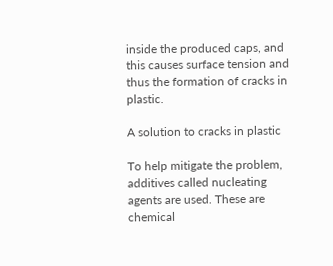inside the produced caps, and this causes surface tension and thus the formation of cracks in plastic.

A solution to cracks in plastic

To help mitigate the problem, additives called nucleating agents are used. These are chemical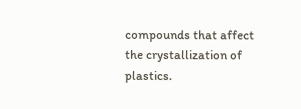compounds that affect the crystallization of plastics.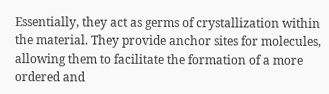Essentially, they act as germs of crystallization within the material. They provide anchor sites for molecules, allowing them to facilitate the formation of a more ordered and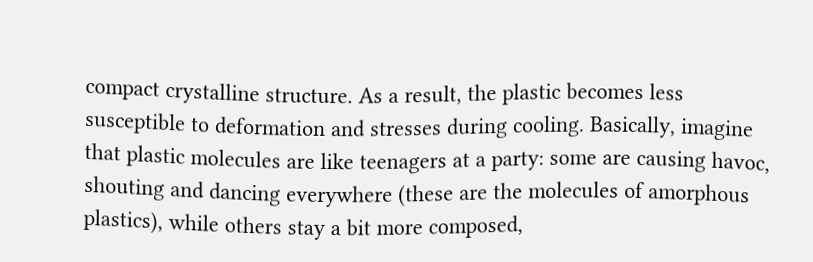compact crystalline structure. As a result, the plastic becomes less susceptible to deformation and stresses during cooling. Basically, imagine that plastic molecules are like teenagers at a party: some are causing havoc, shouting and dancing everywhere (these are the molecules of amorphous plastics), while others stay a bit more composed,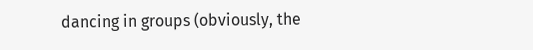dancing in groups (obviously, the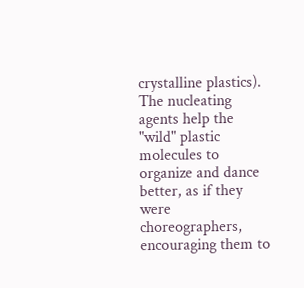crystalline plastics). The nucleating agents help the "wild" plastic molecules to organize and dance better, as if they were choreographers, encouraging them to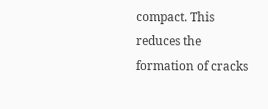compact. This reduces the formation of cracks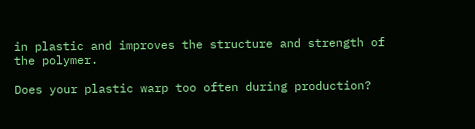in plastic and improves the structure and strength of the polymer.

Does your plastic warp too often during production?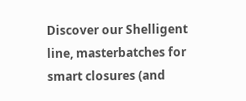Discover our Shelligent line, masterbatches for smart closures (and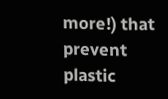more!) that prevent plastic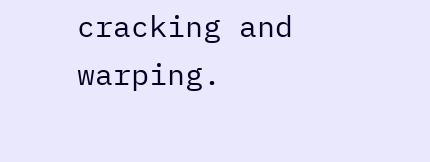cracking and warping.